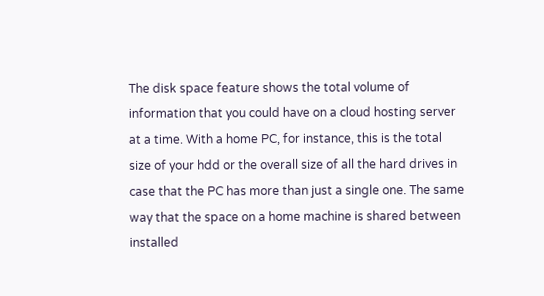The disk space feature shows the total volume of information that you could have on a cloud hosting server at a time. With a home PC, for instance, this is the total size of your hdd or the overall size of all the hard drives in case that the PC has more than just a single one. The same way that the space on a home machine is shared between installed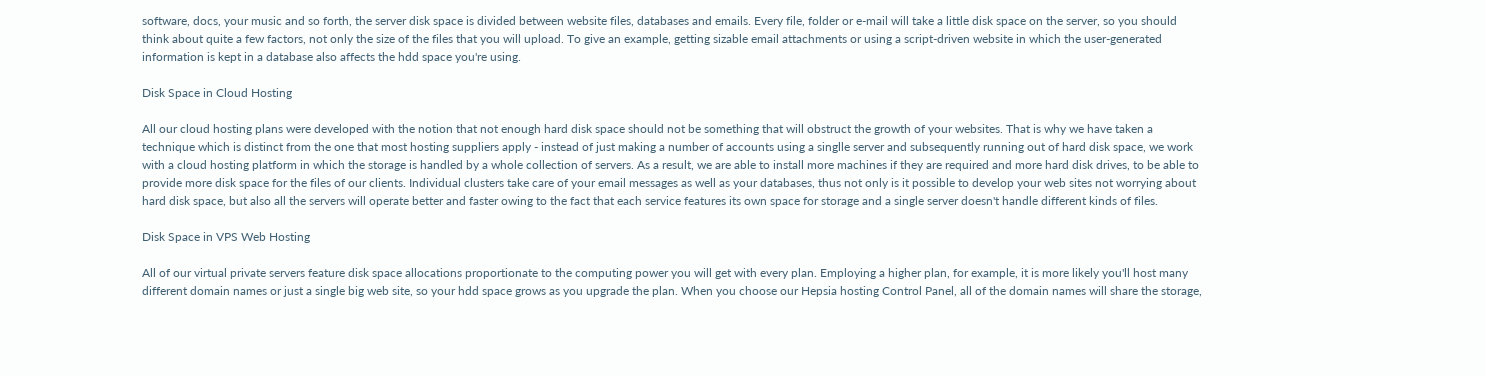software, docs, your music and so forth, the server disk space is divided between website files, databases and emails. Every file, folder or e-mail will take a little disk space on the server, so you should think about quite a few factors, not only the size of the files that you will upload. To give an example, getting sizable email attachments or using a script-driven website in which the user-generated information is kept in a database also affects the hdd space you're using.

Disk Space in Cloud Hosting

All our cloud hosting plans were developed with the notion that not enough hard disk space should not be something that will obstruct the growth of your websites. That is why we have taken a technique which is distinct from the one that most hosting suppliers apply - instead of just making a number of accounts using a singlle server and subsequently running out of hard disk space, we work with a cloud hosting platform in which the storage is handled by a whole collection of servers. As a result, we are able to install more machines if they are required and more hard disk drives, to be able to provide more disk space for the files of our clients. Individual clusters take care of your email messages as well as your databases, thus not only is it possible to develop your web sites not worrying about hard disk space, but also all the servers will operate better and faster owing to the fact that each service features its own space for storage and a single server doesn't handle different kinds of files.

Disk Space in VPS Web Hosting

All of our virtual private servers feature disk space allocations proportionate to the computing power you will get with every plan. Employing a higher plan, for example, it is more likely you'll host many different domain names or just a single big web site, so your hdd space grows as you upgrade the plan. When you choose our Hepsia hosting Control Panel, all of the domain names will share the storage,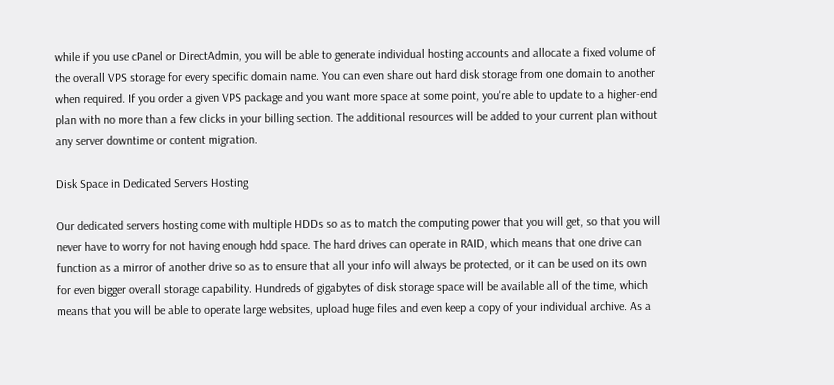while if you use cPanel or DirectAdmin, you will be able to generate individual hosting accounts and allocate a fixed volume of the overall VPS storage for every specific domain name. You can even share out hard disk storage from one domain to another when required. If you order a given VPS package and you want more space at some point, you're able to update to a higher-end plan with no more than a few clicks in your billing section. The additional resources will be added to your current plan without any server downtime or content migration.

Disk Space in Dedicated Servers Hosting

Our dedicated servers hosting come with multiple HDDs so as to match the computing power that you will get, so that you will never have to worry for not having enough hdd space. The hard drives can operate in RAID, which means that one drive can function as a mirror of another drive so as to ensure that all your info will always be protected, or it can be used on its own for even bigger overall storage capability. Hundreds of gigabytes of disk storage space will be available all of the time, which means that you will be able to operate large websites, upload huge files and even keep a copy of your individual archive. As a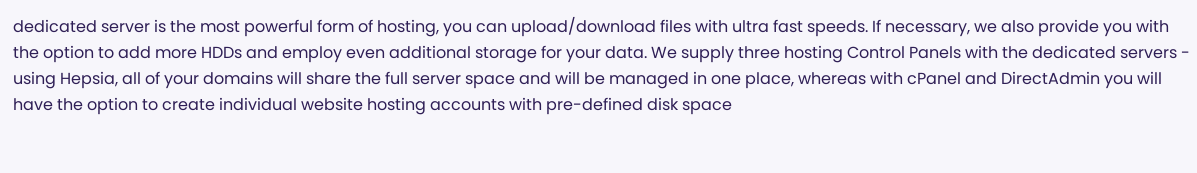dedicated server is the most powerful form of hosting, you can upload/download files with ultra fast speeds. If necessary, we also provide you with the option to add more HDDs and employ even additional storage for your data. We supply three hosting Control Panels with the dedicated servers - using Hepsia, all of your domains will share the full server space and will be managed in one place, whereas with cPanel and DirectAdmin you will have the option to create individual website hosting accounts with pre-defined disk space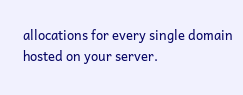allocations for every single domain hosted on your server.